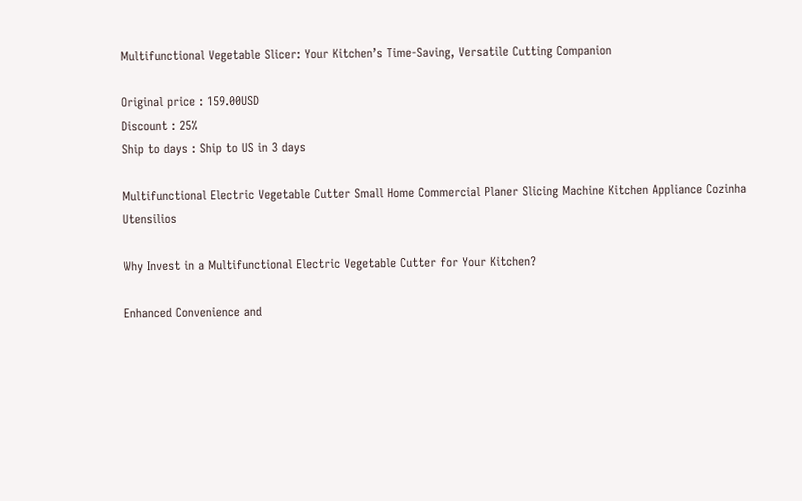Multifunctional Vegetable Slicer: Your Kitchen’s Time-Saving, Versatile Cutting Companion

Original price : 159.00USD
Discount : 25%
Ship to days : Ship to US in 3 days

Multifunctional Electric Vegetable Cutter Small Home Commercial Planer Slicing Machine Kitchen Appliance Cozinha Utensilios

Why Invest in a Multifunctional Electric Vegetable Cutter for Your Kitchen?

Enhanced Convenience and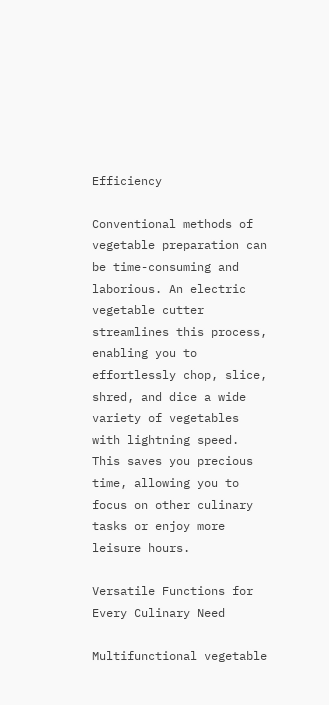Efficiency

Conventional methods of vegetable preparation can be time-consuming and laborious. An electric vegetable cutter streamlines this process, enabling you to effortlessly chop, slice, shred, and dice a wide variety of vegetables with lightning speed. This saves you precious time, allowing you to focus on other culinary tasks or enjoy more leisure hours.

Versatile Functions for Every Culinary Need

Multifunctional vegetable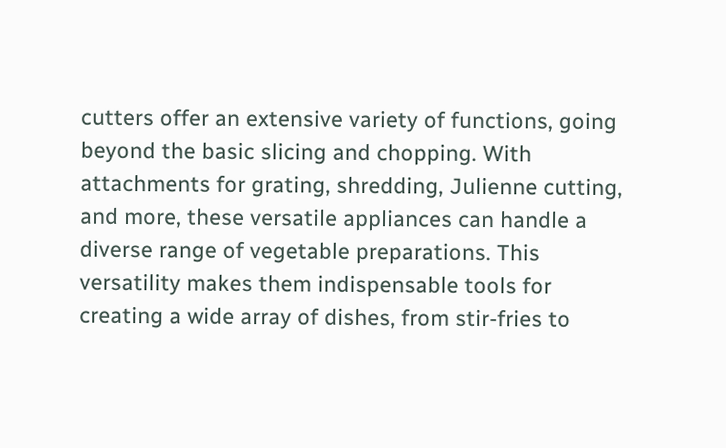cutters offer an extensive variety of functions, going beyond the basic slicing and chopping. With attachments for grating, shredding, Julienne cutting, and more, these versatile appliances can handle a diverse range of vegetable preparations. This versatility makes them indispensable tools for creating a wide array of dishes, from stir-fries to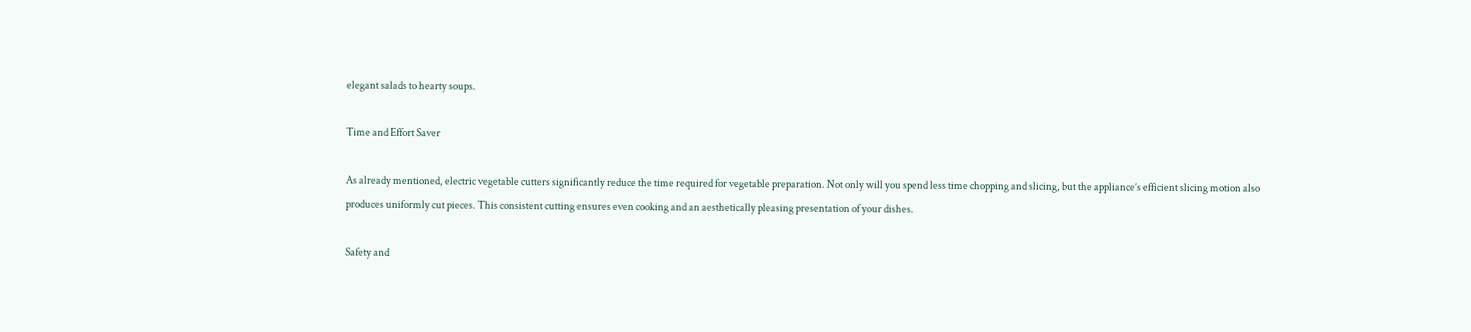elegant salads to hearty soups.

Time and Effort Saver

As already mentioned, electric vegetable cutters significantly reduce the time required for vegetable preparation. Not only will you spend less time chopping and slicing, but the appliance’s efficient slicing motion also produces uniformly cut pieces. This consistent cutting ensures even cooking and an aesthetically pleasing presentation of your dishes.

Safety and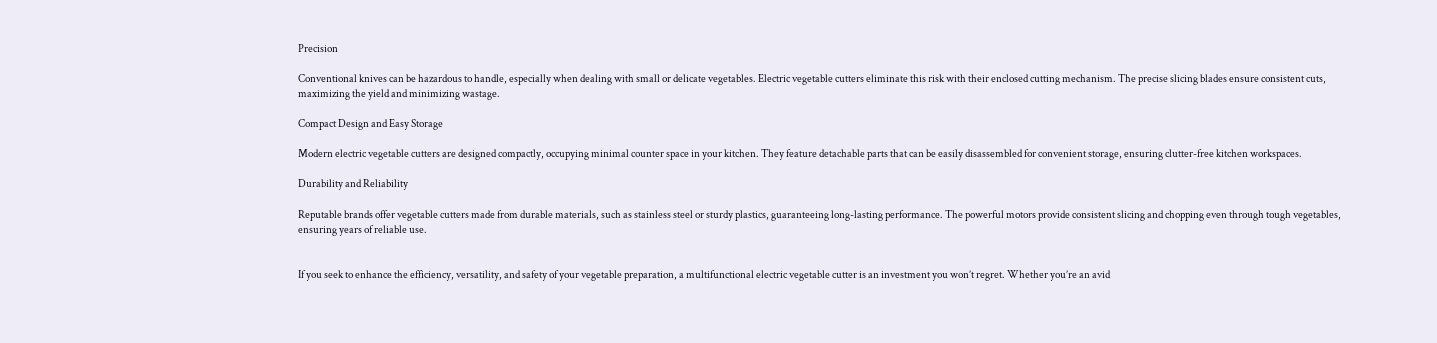Precision

Conventional knives can be hazardous to handle, especially when dealing with small or delicate vegetables. Electric vegetable cutters eliminate this risk with their enclosed cutting mechanism. The precise slicing blades ensure consistent cuts, maximizing the yield and minimizing wastage.

Compact Design and Easy Storage

Modern electric vegetable cutters are designed compactly, occupying minimal counter space in your kitchen. They feature detachable parts that can be easily disassembled for convenient storage, ensuring clutter-free kitchen workspaces.

Durability and Reliability

Reputable brands offer vegetable cutters made from durable materials, such as stainless steel or sturdy plastics, guaranteeing long-lasting performance. The powerful motors provide consistent slicing and chopping even through tough vegetables, ensuring years of reliable use.


If you seek to enhance the efficiency, versatility, and safety of your vegetable preparation, a multifunctional electric vegetable cutter is an investment you won’t regret. Whether you’re an avid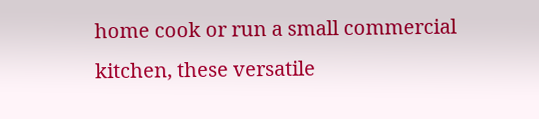home cook or run a small commercial kitchen, these versatile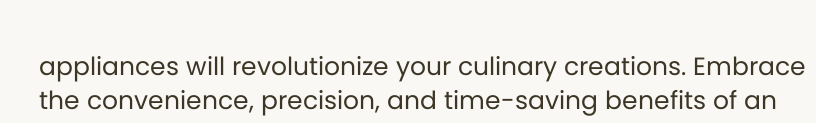appliances will revolutionize your culinary creations. Embrace the convenience, precision, and time-saving benefits of an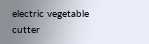electric vegetable cutter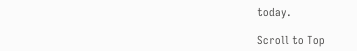today.

Scroll to Top